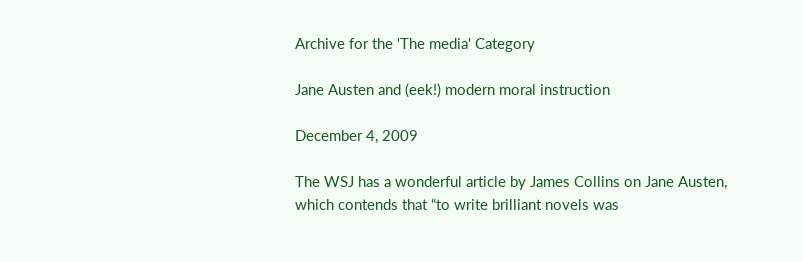Archive for the 'The media' Category

Jane Austen and (eek!) modern moral instruction

December 4, 2009

The WSJ has a wonderful article by James Collins on Jane Austen, which contends that “to write brilliant novels was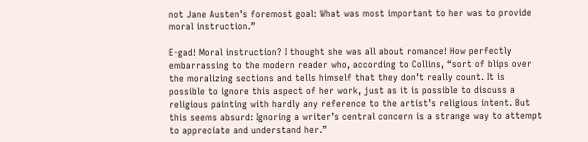not Jane Austen’s foremost goal: What was most important to her was to provide moral instruction.”

E-gad! Moral instruction? I thought she was all about romance! How perfectly embarrassing to the modern reader who, according to Collins, “sort of blips over the moralizing sections and tells himself that they don’t really count. It is possible to ignore this aspect of her work, just as it is possible to discuss a religious painting with hardly any reference to the artist’s religious intent. But this seems absurd: Ignoring a writer’s central concern is a strange way to attempt to appreciate and understand her.”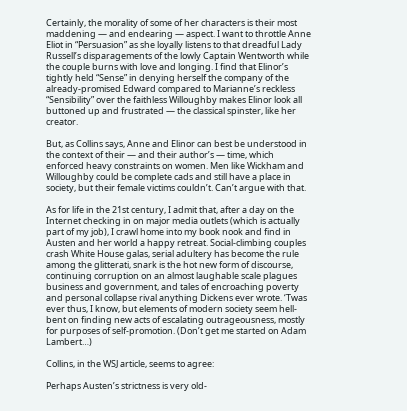Certainly, the morality of some of her characters is their most maddening — and endearing — aspect. I want to throttle Anne Eliot in “Persuasion” as she loyally listens to that dreadful Lady Russell’s disparagements of the lowly Captain Wentworth while the couple burns with love and longing. I find that Elinor’s tightly held “Sense” in denying herself the company of the already-promised Edward compared to Marianne’s reckless “Sensibility” over the faithless Willoughby makes Elinor look all buttoned up and frustrated — the classical spinster, like her creator.

But, as Collins says, Anne and Elinor can best be understood in the context of their — and their author’s — time, which enforced heavy constraints on women. Men like Wickham and Willoughby could be complete cads and still have a place in society, but their female victims couldn’t. Can’t argue with that.

As for life in the 21st century, I admit that, after a day on the Internet checking in on major media outlets (which is actually part of my job), I crawl home into my book nook and find in Austen and her world a happy retreat. Social-climbing couples crash White House galas, serial adultery has become the rule among the glitterati, snark is the hot new form of discourse, continuing corruption on an almost laughable scale plagues business and government, and tales of encroaching poverty and personal collapse rival anything Dickens ever wrote. ‘Twas ever thus, I know, but elements of modern society seem hell-bent on finding new acts of escalating outrageousness, mostly for purposes of self-promotion. (Don’t get me started on Adam Lambert…)

Collins, in the WSJ article, seems to agree:

Perhaps Austen’s strictness is very old-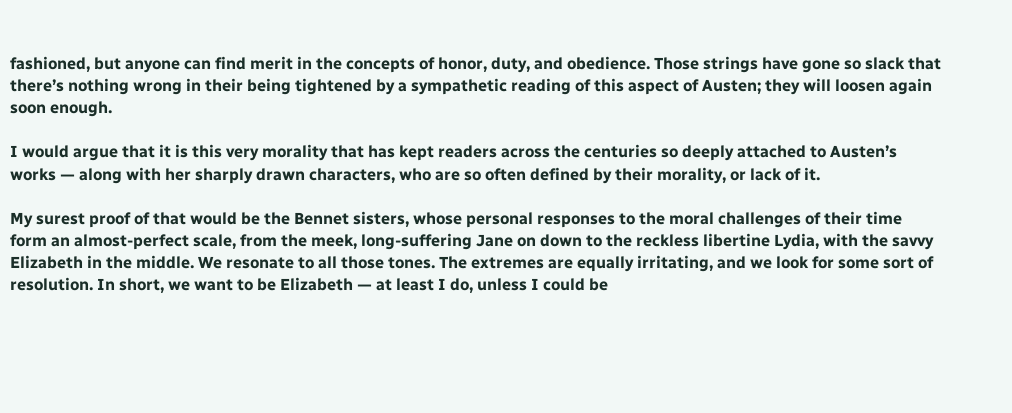fashioned, but anyone can find merit in the concepts of honor, duty, and obedience. Those strings have gone so slack that there’s nothing wrong in their being tightened by a sympathetic reading of this aspect of Austen; they will loosen again soon enough.

I would argue that it is this very morality that has kept readers across the centuries so deeply attached to Austen’s works — along with her sharply drawn characters, who are so often defined by their morality, or lack of it.

My surest proof of that would be the Bennet sisters, whose personal responses to the moral challenges of their time form an almost-perfect scale, from the meek, long-suffering Jane on down to the reckless libertine Lydia, with the savvy Elizabeth in the middle. We resonate to all those tones. The extremes are equally irritating, and we look for some sort of resolution. In short, we want to be Elizabeth — at least I do, unless I could be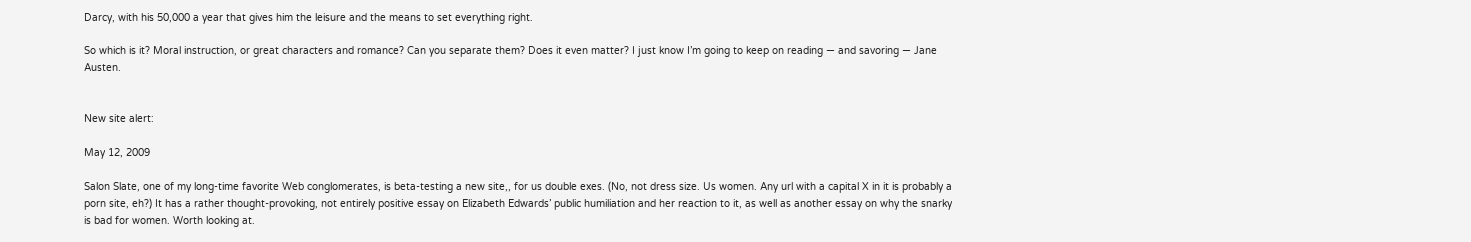Darcy, with his 50,000 a year that gives him the leisure and the means to set everything right.

So which is it? Moral instruction, or great characters and romance? Can you separate them? Does it even matter? I just know I’m going to keep on reading — and savoring — Jane Austen.


New site alert:

May 12, 2009

Salon Slate, one of my long-time favorite Web conglomerates, is beta-testing a new site,, for us double exes. (No, not dress size. Us women. Any url with a capital X in it is probably a porn site, eh?) It has a rather thought-provoking, not entirely positive essay on Elizabeth Edwards’ public humiliation and her reaction to it, as well as another essay on why the snarky is bad for women. Worth looking at.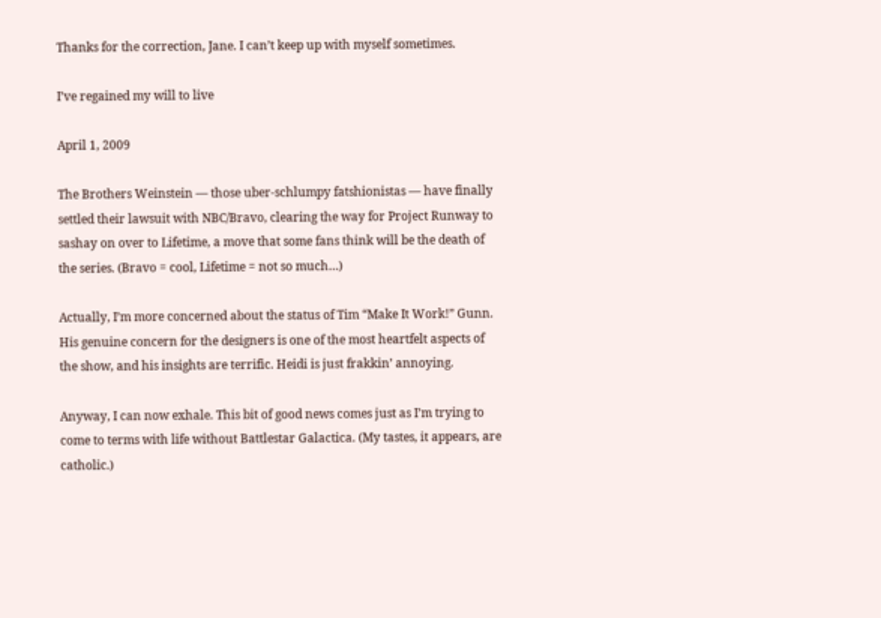Thanks for the correction, Jane. I can’t keep up with myself sometimes.

I’ve regained my will to live

April 1, 2009

The Brothers Weinstein — those uber-schlumpy fatshionistas — have finally settled their lawsuit with NBC/Bravo, clearing the way for Project Runway to sashay on over to Lifetime, a move that some fans think will be the death of the series. (Bravo = cool, Lifetime = not so much…)

Actually, I’m more concerned about the status of Tim “Make It Work!” Gunn. His genuine concern for the designers is one of the most heartfelt aspects of the show, and his insights are terrific. Heidi is just frakkin’ annoying.

Anyway, I can now exhale. This bit of good news comes just as I’m trying to come to terms with life without Battlestar Galactica. (My tastes, it appears, are catholic.)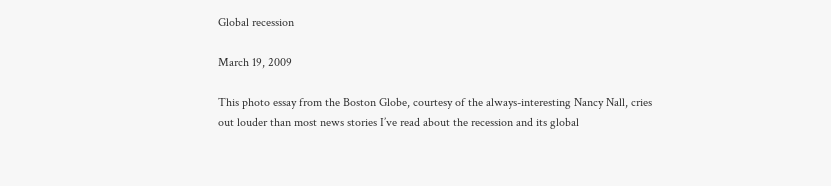Global recession

March 19, 2009

This photo essay from the Boston Globe, courtesy of the always-interesting Nancy Nall, cries out louder than most news stories I’ve read about the recession and its global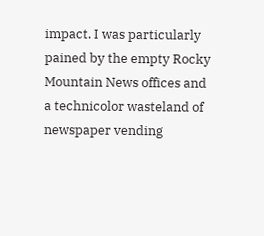impact. I was particularly pained by the empty Rocky Mountain News offices and a technicolor wasteland of newspaper vending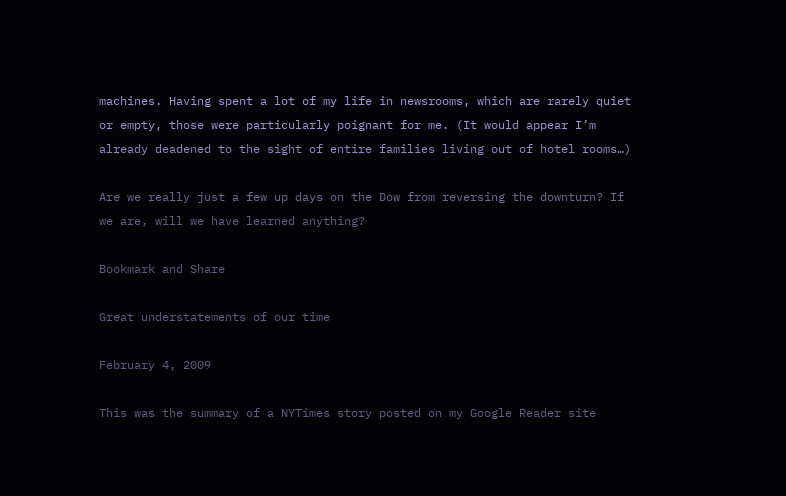machines. Having spent a lot of my life in newsrooms, which are rarely quiet or empty, those were particularly poignant for me. (It would appear I’m already deadened to the sight of entire families living out of hotel rooms…)

Are we really just a few up days on the Dow from reversing the downturn? If we are, will we have learned anything?

Bookmark and Share

Great understatements of our time

February 4, 2009

This was the summary of a NYTimes story posted on my Google Reader site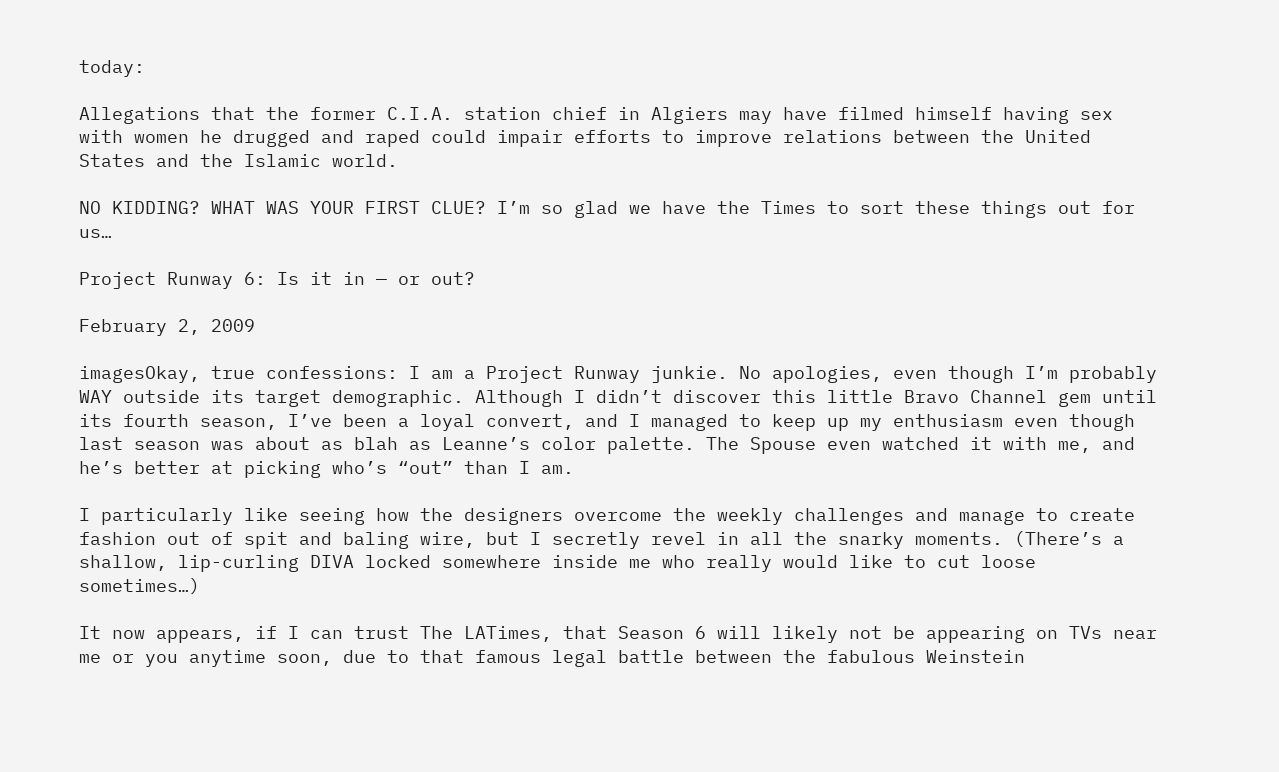today:

Allegations that the former C.I.A. station chief in Algiers may have filmed himself having sex with women he drugged and raped could impair efforts to improve relations between the United States and the Islamic world.

NO KIDDING? WHAT WAS YOUR FIRST CLUE? I’m so glad we have the Times to sort these things out for us…

Project Runway 6: Is it in — or out?

February 2, 2009

imagesOkay, true confessions: I am a Project Runway junkie. No apologies, even though I’m probably WAY outside its target demographic. Although I didn’t discover this little Bravo Channel gem until its fourth season, I’ve been a loyal convert, and I managed to keep up my enthusiasm even though last season was about as blah as Leanne’s color palette. The Spouse even watched it with me, and he’s better at picking who’s “out” than I am.

I particularly like seeing how the designers overcome the weekly challenges and manage to create fashion out of spit and baling wire, but I secretly revel in all the snarky moments. (There’s a shallow, lip-curling DIVA locked somewhere inside me who really would like to cut loose sometimes…)

It now appears, if I can trust The LATimes, that Season 6 will likely not be appearing on TVs near me or you anytime soon, due to that famous legal battle between the fabulous Weinstein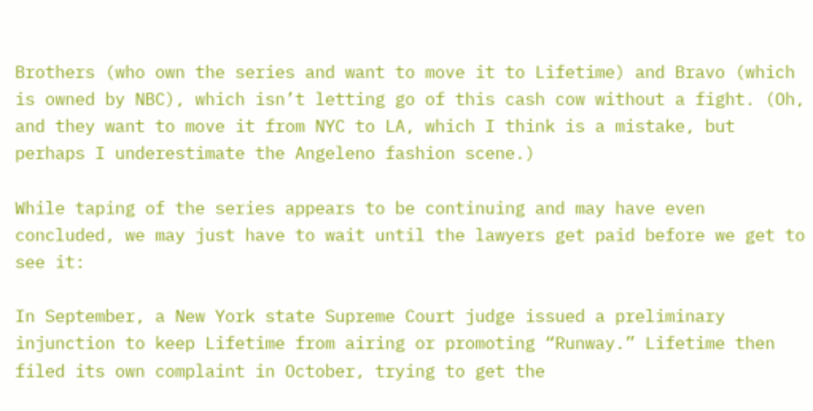Brothers (who own the series and want to move it to Lifetime) and Bravo (which is owned by NBC), which isn’t letting go of this cash cow without a fight. (Oh, and they want to move it from NYC to LA, which I think is a mistake, but perhaps I underestimate the Angeleno fashion scene.)

While taping of the series appears to be continuing and may have even concluded, we may just have to wait until the lawyers get paid before we get to see it:

In September, a New York state Supreme Court judge issued a preliminary injunction to keep Lifetime from airing or promoting “Runway.” Lifetime then filed its own complaint in October, trying to get the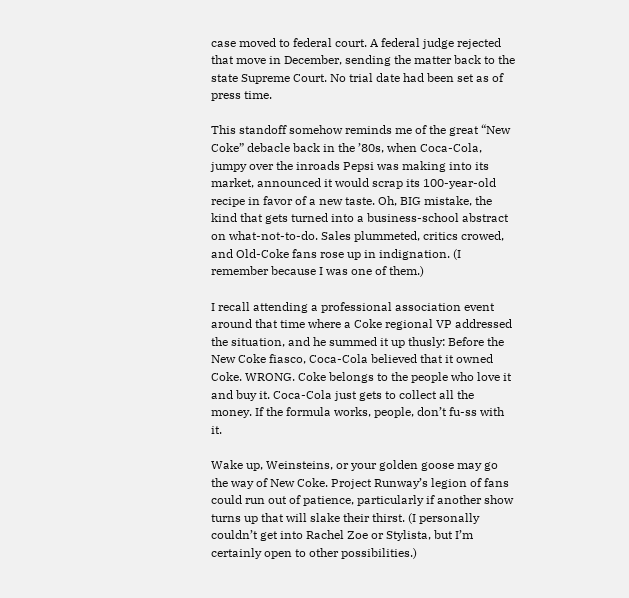case moved to federal court. A federal judge rejected that move in December, sending the matter back to the state Supreme Court. No trial date had been set as of press time.

This standoff somehow reminds me of the great “New Coke” debacle back in the ’80s, when Coca-Cola, jumpy over the inroads Pepsi was making into its market, announced it would scrap its 100-year-old recipe in favor of a new taste. Oh, BIG mistake, the kind that gets turned into a business-school abstract on what-not-to-do. Sales plummeted, critics crowed, and Old-Coke fans rose up in indignation. (I remember because I was one of them.)

I recall attending a professional association event around that time where a Coke regional VP addressed the situation, and he summed it up thusly: Before the New Coke fiasco, Coca-Cola believed that it owned Coke. WRONG. Coke belongs to the people who love it and buy it. Coca-Cola just gets to collect all the money. If the formula works, people, don’t fu-ss with it.

Wake up, Weinsteins, or your golden goose may go the way of New Coke. Project Runway’s legion of fans could run out of patience, particularly if another show turns up that will slake their thirst. (I personally couldn’t get into Rachel Zoe or Stylista, but I’m certainly open to other possibilities.)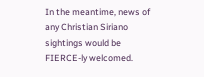In the meantime, news of any Christian Siriano sightings would be FIERCE-ly welcomed.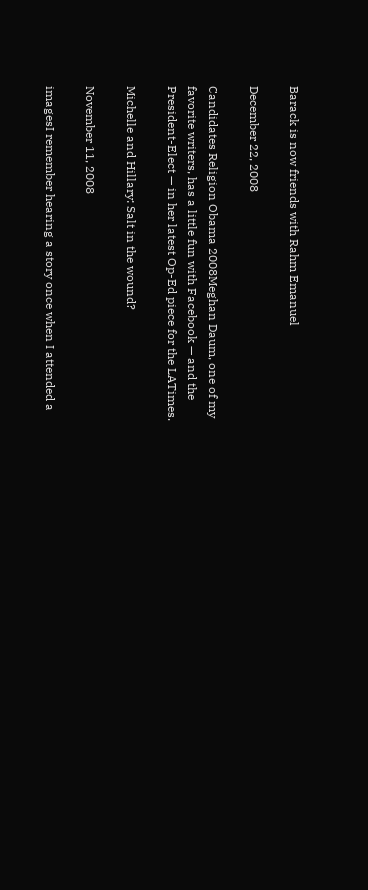Barack is now friends with Rahm Emanuel

December 22, 2008

Candidates Religion Obama 2008Meghan Daum, one of my favorite writers, has a little fun with Facebook — and the President-Elect — in her latest Op-Ed piece for the LATimes.

Michelle and Hillary: Salt in the wound?

November 11, 2008

imagesI remember hearing a story once when I attended a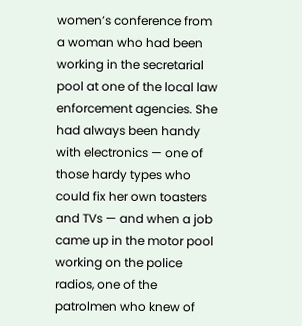women’s conference from a woman who had been working in the secretarial pool at one of the local law enforcement agencies. She had always been handy with electronics — one of those hardy types who could fix her own toasters and TVs — and when a job came up in the motor pool working on the police radios, one of the patrolmen who knew of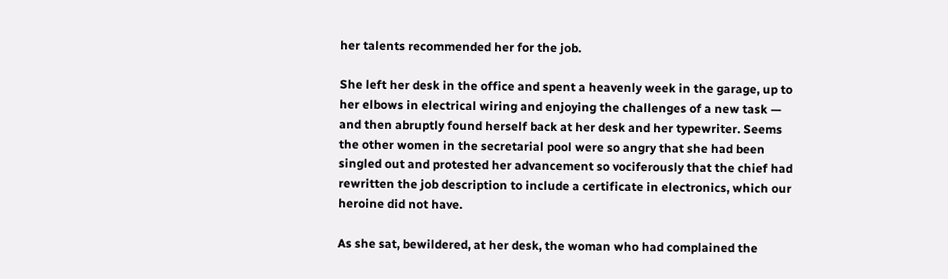her talents recommended her for the job.

She left her desk in the office and spent a heavenly week in the garage, up to her elbows in electrical wiring and enjoying the challenges of a new task — and then abruptly found herself back at her desk and her typewriter. Seems the other women in the secretarial pool were so angry that she had been singled out and protested her advancement so vociferously that the chief had rewritten the job description to include a certificate in electronics, which our heroine did not have.

As she sat, bewildered, at her desk, the woman who had complained the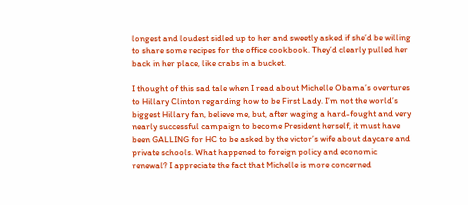longest and loudest sidled up to her and sweetly asked if she’d be willing to share some recipes for the office cookbook. They’d clearly pulled her back in her place, like crabs in a bucket.

I thought of this sad tale when I read about Michelle Obama’s overtures to Hillary Clinton regarding how to be First Lady. I’m not the world’s biggest Hillary fan, believe me, but, after waging a hard-fought and very nearly successful campaign to become President herself, it must have been GALLING for HC to be asked by the victor’s wife about daycare and private schools. What happened to foreign policy and economic renewal? I appreciate the fact that Michelle is more concerned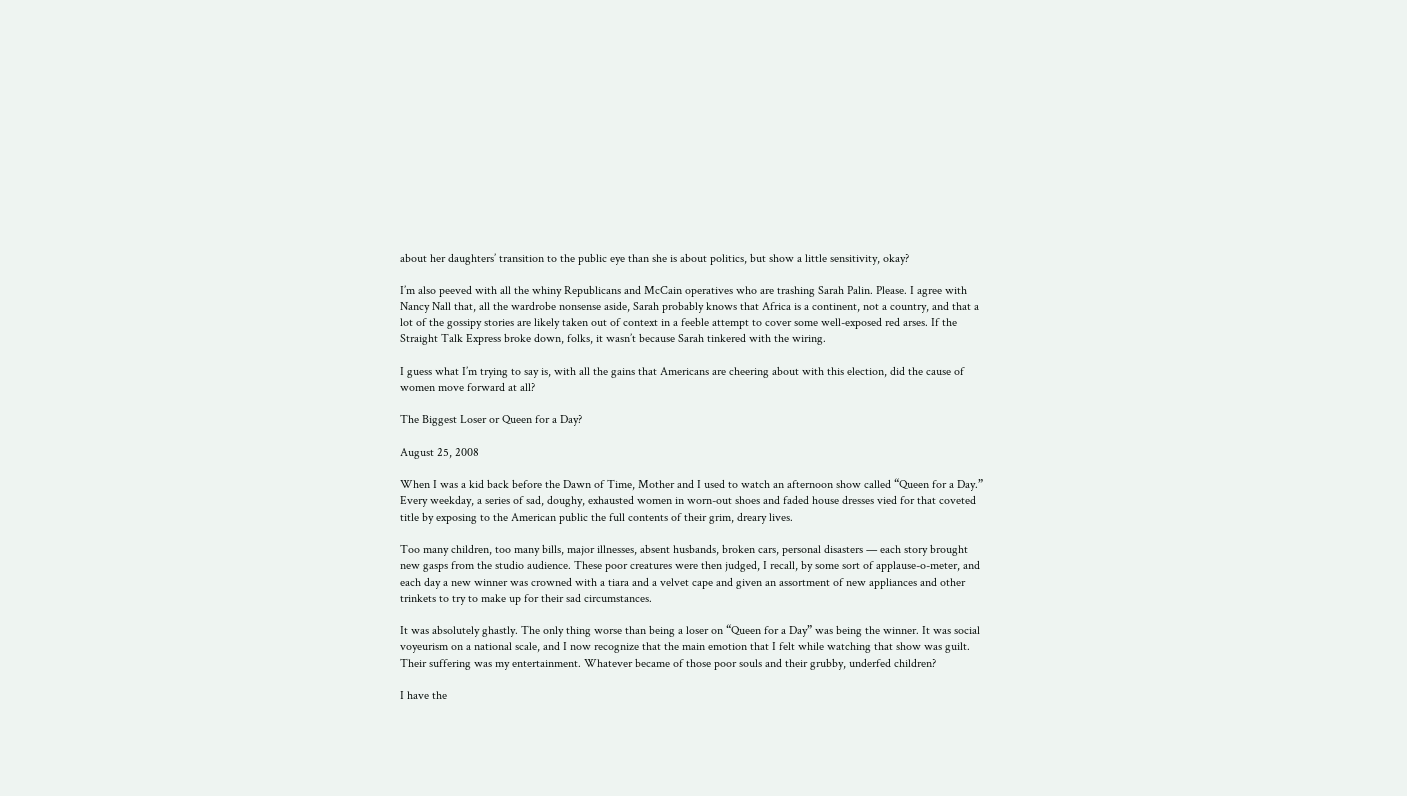about her daughters’ transition to the public eye than she is about politics, but show a little sensitivity, okay?

I’m also peeved with all the whiny Republicans and McCain operatives who are trashing Sarah Palin. Please. I agree with Nancy Nall that, all the wardrobe nonsense aside, Sarah probably knows that Africa is a continent, not a country, and that a lot of the gossipy stories are likely taken out of context in a feeble attempt to cover some well-exposed red arses. If the Straight Talk Express broke down, folks, it wasn’t because Sarah tinkered with the wiring.

I guess what I’m trying to say is, with all the gains that Americans are cheering about with this election, did the cause of women move forward at all?

The Biggest Loser or Queen for a Day?

August 25, 2008

When I was a kid back before the Dawn of Time, Mother and I used to watch an afternoon show called “Queen for a Day.” Every weekday, a series of sad, doughy, exhausted women in worn-out shoes and faded house dresses vied for that coveted title by exposing to the American public the full contents of their grim, dreary lives.

Too many children, too many bills, major illnesses, absent husbands, broken cars, personal disasters — each story brought new gasps from the studio audience. These poor creatures were then judged, I recall, by some sort of applause-o-meter, and each day a new winner was crowned with a tiara and a velvet cape and given an assortment of new appliances and other trinkets to try to make up for their sad circumstances.

It was absolutely ghastly. The only thing worse than being a loser on “Queen for a Day” was being the winner. It was social voyeurism on a national scale, and I now recognize that the main emotion that I felt while watching that show was guilt. Their suffering was my entertainment. Whatever became of those poor souls and their grubby, underfed children?

I have the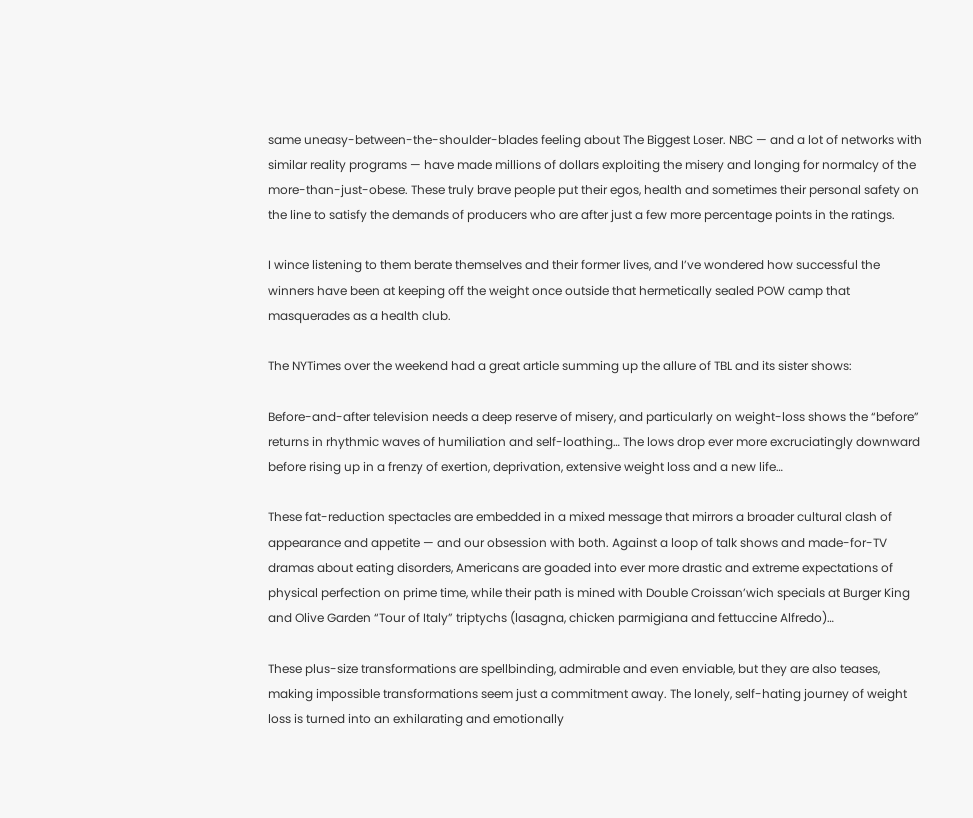same uneasy-between-the-shoulder-blades feeling about The Biggest Loser. NBC — and a lot of networks with similar reality programs — have made millions of dollars exploiting the misery and longing for normalcy of the more-than-just-obese. These truly brave people put their egos, health and sometimes their personal safety on the line to satisfy the demands of producers who are after just a few more percentage points in the ratings.

I wince listening to them berate themselves and their former lives, and I’ve wondered how successful the winners have been at keeping off the weight once outside that hermetically sealed POW camp that masquerades as a health club.

The NYTimes over the weekend had a great article summing up the allure of TBL and its sister shows:

Before-and-after television needs a deep reserve of misery, and particularly on weight-loss shows the “before” returns in rhythmic waves of humiliation and self-loathing… The lows drop ever more excruciatingly downward before rising up in a frenzy of exertion, deprivation, extensive weight loss and a new life…

These fat-reduction spectacles are embedded in a mixed message that mirrors a broader cultural clash of appearance and appetite — and our obsession with both. Against a loop of talk shows and made-for-TV dramas about eating disorders, Americans are goaded into ever more drastic and extreme expectations of physical perfection on prime time, while their path is mined with Double Croissan’wich specials at Burger King and Olive Garden “Tour of Italy” triptychs (lasagna, chicken parmigiana and fettuccine Alfredo)…

These plus-size transformations are spellbinding, admirable and even enviable, but they are also teases, making impossible transformations seem just a commitment away. The lonely, self-hating journey of weight loss is turned into an exhilarating and emotionally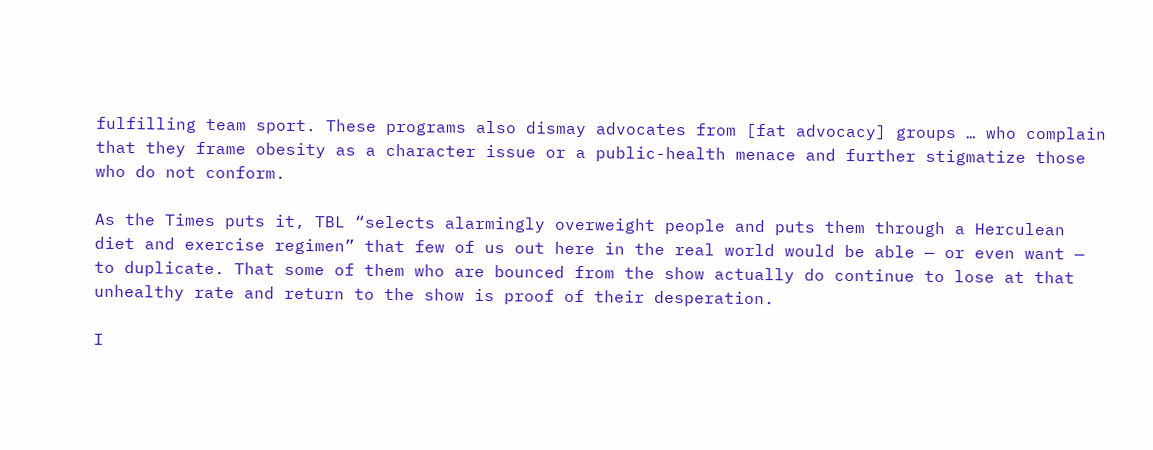fulfilling team sport. These programs also dismay advocates from [fat advocacy] groups … who complain that they frame obesity as a character issue or a public-health menace and further stigmatize those who do not conform.

As the Times puts it, TBL “selects alarmingly overweight people and puts them through a Herculean diet and exercise regimen” that few of us out here in the real world would be able — or even want — to duplicate. That some of them who are bounced from the show actually do continue to lose at that unhealthy rate and return to the show is proof of their desperation.

I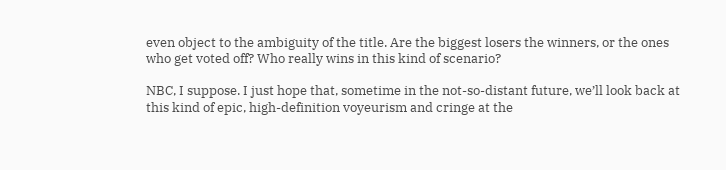even object to the ambiguity of the title. Are the biggest losers the winners, or the ones who get voted off? Who really wins in this kind of scenario?

NBC, I suppose. I just hope that, sometime in the not-so-distant future, we’ll look back at this kind of epic, high-definition voyeurism and cringe at the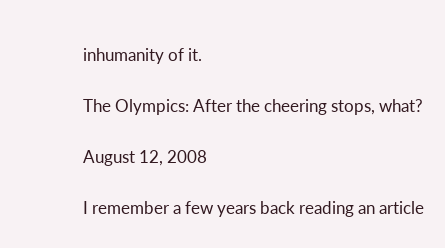inhumanity of it.

The Olympics: After the cheering stops, what?

August 12, 2008

I remember a few years back reading an article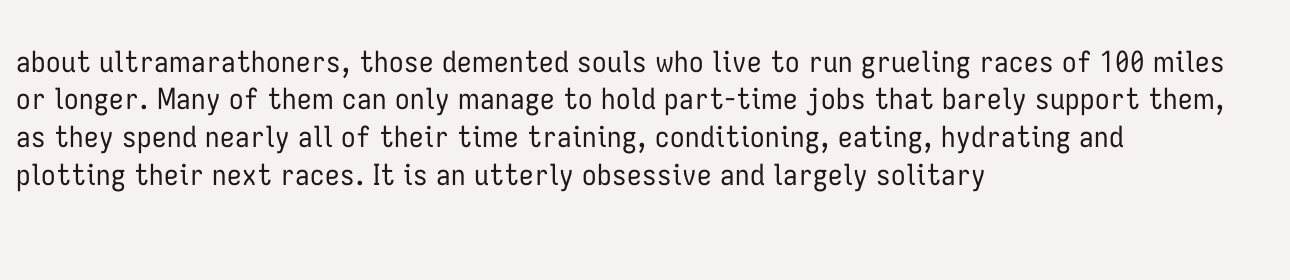about ultramarathoners, those demented souls who live to run grueling races of 100 miles or longer. Many of them can only manage to hold part-time jobs that barely support them, as they spend nearly all of their time training, conditioning, eating, hydrating and plotting their next races. It is an utterly obsessive and largely solitary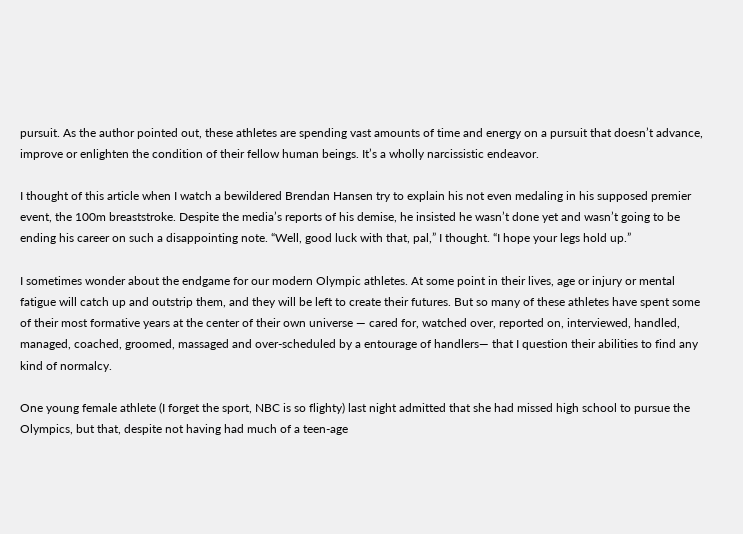pursuit. As the author pointed out, these athletes are spending vast amounts of time and energy on a pursuit that doesn’t advance, improve or enlighten the condition of their fellow human beings. It’s a wholly narcissistic endeavor.

I thought of this article when I watch a bewildered Brendan Hansen try to explain his not even medaling in his supposed premier event, the 100m breaststroke. Despite the media’s reports of his demise, he insisted he wasn’t done yet and wasn’t going to be ending his career on such a disappointing note. “Well, good luck with that, pal,” I thought. “I hope your legs hold up.”

I sometimes wonder about the endgame for our modern Olympic athletes. At some point in their lives, age or injury or mental fatigue will catch up and outstrip them, and they will be left to create their futures. But so many of these athletes have spent some of their most formative years at the center of their own universe — cared for, watched over, reported on, interviewed, handled, managed, coached, groomed, massaged and over-scheduled by a entourage of handlers— that I question their abilities to find any kind of normalcy.

One young female athlete (I forget the sport, NBC is so flighty) last night admitted that she had missed high school to pursue the Olympics, but that, despite not having had much of a teen-age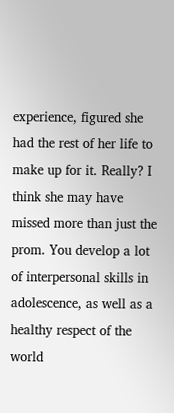experience, figured she had the rest of her life to make up for it. Really? I think she may have missed more than just the prom. You develop a lot of interpersonal skills in adolescence, as well as a healthy respect of the world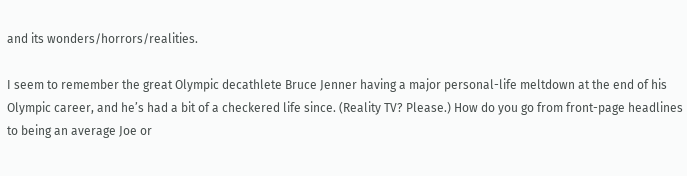and its wonders/horrors/realities.

I seem to remember the great Olympic decathlete Bruce Jenner having a major personal-life meltdown at the end of his Olympic career, and he’s had a bit of a checkered life since. (Reality TV? Please.) How do you go from front-page headlines to being an average Joe or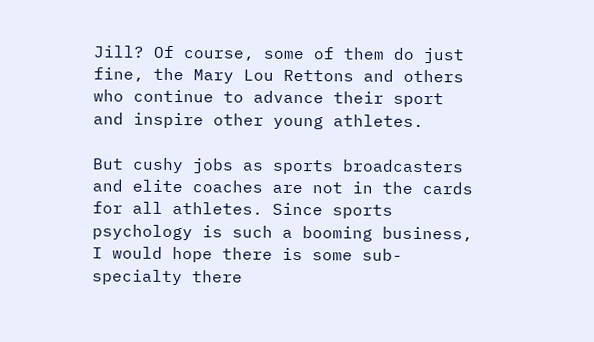Jill? Of course, some of them do just fine, the Mary Lou Rettons and others who continue to advance their sport and inspire other young athletes.

But cushy jobs as sports broadcasters and elite coaches are not in the cards for all athletes. Since sports psychology is such a booming business, I would hope there is some sub-specialty there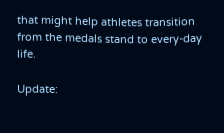that might help athletes transition from the medals stand to every-day life.

Update: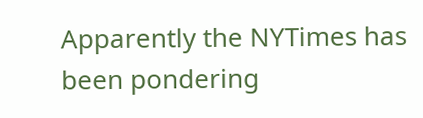Apparently the NYTimes has been pondering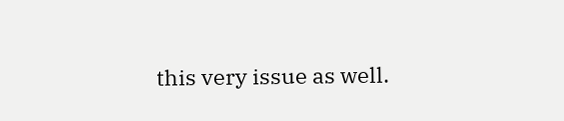this very issue as well.